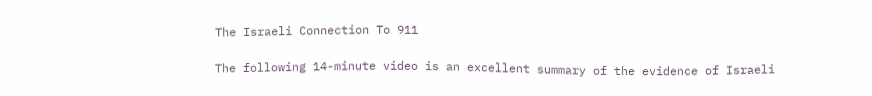The Israeli Connection To 911

The following 14-minute video is an excellent summary of the evidence of Israeli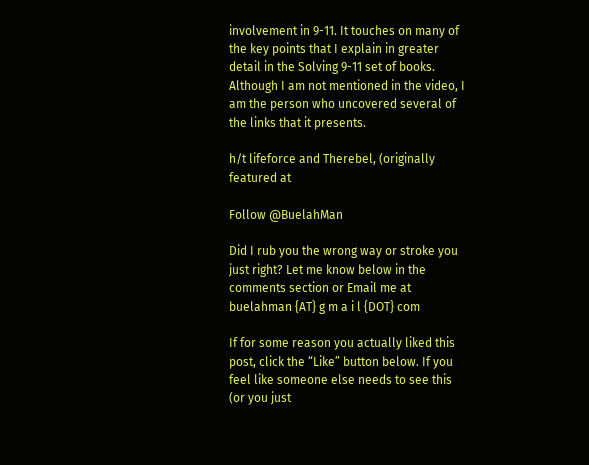involvement in 9-11. It touches on many of the key points that I explain in greater detail in the Solving 9-11 set of books. Although I am not mentioned in the video, I am the person who uncovered several of the links that it presents.

h/t lifeforce and Therebel, (originally featured at

Follow @BuelahMan

Did I rub you the wrong way or stroke you just right? Let me know below in the comments section or Email me at buelahman {AT} g m a i l {DOT} com

If for some reason you actually liked this post, click the “Like” button below. If you feel like someone else needs to see this (or you just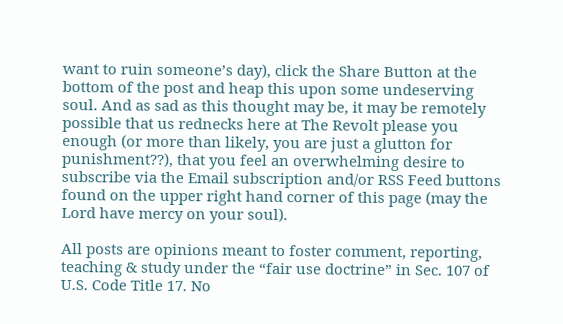want to ruin someone’s day), click the Share Button at the bottom of the post and heap this upon some undeserving soul. And as sad as this thought may be, it may be remotely possible that us rednecks here at The Revolt please you enough (or more than likely, you are just a glutton for punishment??), that you feel an overwhelming desire to subscribe via the Email subscription and/or RSS Feed buttons found on the upper right hand corner of this page (may the Lord have mercy on your soul).

All posts are opinions meant to foster comment, reporting, teaching & study under the “fair use doctrine” in Sec. 107 of U.S. Code Title 17. No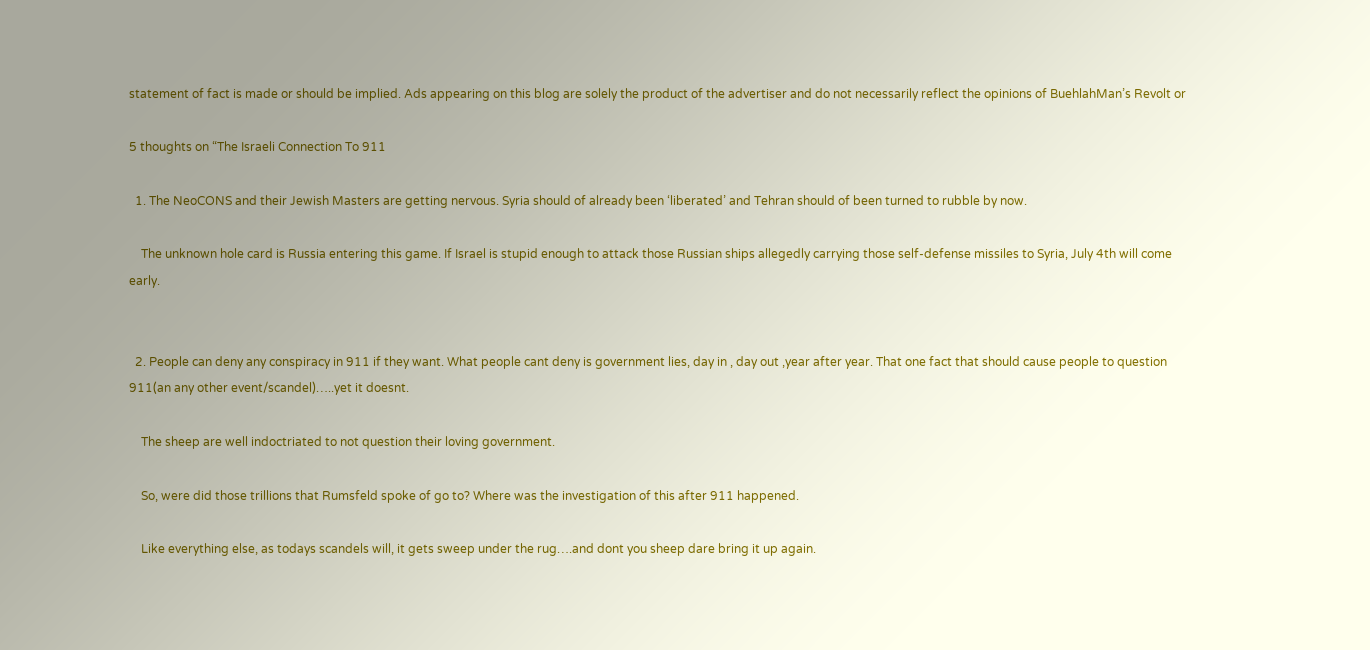statement of fact is made or should be implied. Ads appearing on this blog are solely the product of the advertiser and do not necessarily reflect the opinions of BuehlahMan’s Revolt or

5 thoughts on “The Israeli Connection To 911

  1. The NeoCONS and their Jewish Masters are getting nervous. Syria should of already been ‘liberated’ and Tehran should of been turned to rubble by now.

    The unknown hole card is Russia entering this game. If Israel is stupid enough to attack those Russian ships allegedly carrying those self-defense missiles to Syria, July 4th will come early.


  2. People can deny any conspiracy in 911 if they want. What people cant deny is government lies, day in , day out ,year after year. That one fact that should cause people to question 911(an any other event/scandel)…..yet it doesnt.

    The sheep are well indoctriated to not question their loving government.

    So, were did those trillions that Rumsfeld spoke of go to? Where was the investigation of this after 911 happened.

    Like everything else, as todays scandels will, it gets sweep under the rug….and dont you sheep dare bring it up again.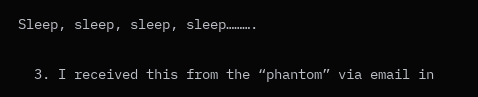Sleep, sleep, sleep, sleep……….


  3. I received this from the “phantom” via email in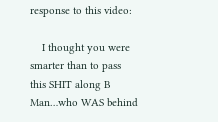response to this video:

    I thought you were smarter than to pass this SHIT along B Man…who WAS behind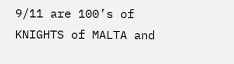9/11 are 100’s of KNIGHTS of MALTA and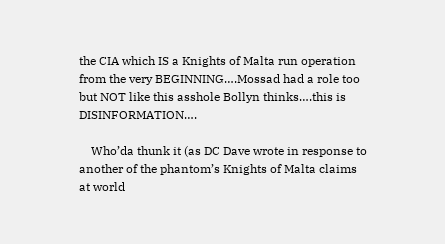the CIA which IS a Knights of Malta run operation from the very BEGINNING….Mossad had a role too but NOT like this asshole Bollyn thinks….this is DISINFORMATION….

    Who’da thunk it (as DC Dave wrote in response to another of the phantom’s Knights of Malta claims at world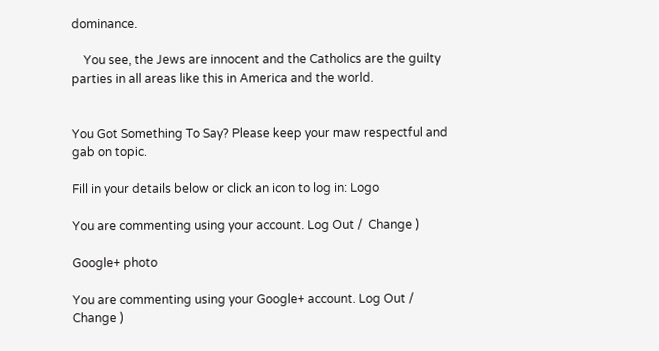dominance.

    You see, the Jews are innocent and the Catholics are the guilty parties in all areas like this in America and the world.


You Got Something To Say? Please keep your maw respectful and gab on topic.

Fill in your details below or click an icon to log in: Logo

You are commenting using your account. Log Out /  Change )

Google+ photo

You are commenting using your Google+ account. Log Out /  Change )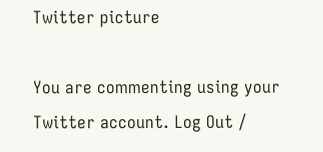Twitter picture

You are commenting using your Twitter account. Log Out /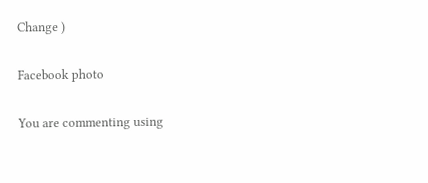Change )

Facebook photo

You are commenting using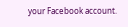your Facebook account.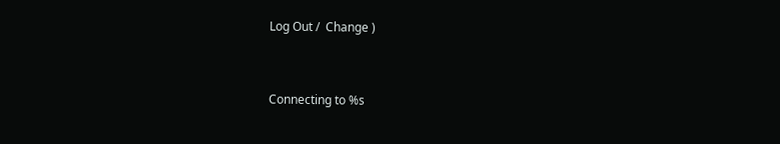Log Out /  Change )


Connecting to %s